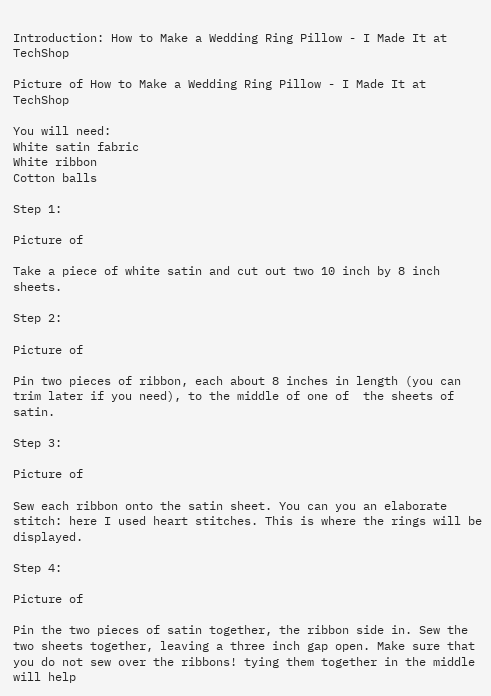Introduction: How to Make a Wedding Ring Pillow - I Made It at TechShop

Picture of How to Make a Wedding Ring Pillow - I Made It at TechShop

You will need:
White satin fabric
White ribbon
Cotton balls

Step 1:

Picture of

Take a piece of white satin and cut out two 10 inch by 8 inch sheets.

Step 2:

Picture of

Pin two pieces of ribbon, each about 8 inches in length (you can trim later if you need), to the middle of one of  the sheets of satin.

Step 3:

Picture of

Sew each ribbon onto the satin sheet. You can you an elaborate stitch: here I used heart stitches. This is where the rings will be displayed.

Step 4:

Picture of

Pin the two pieces of satin together, the ribbon side in. Sew the two sheets together, leaving a three inch gap open. Make sure that you do not sew over the ribbons! tying them together in the middle will help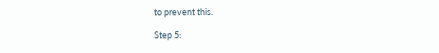to prevent this.

Step 5: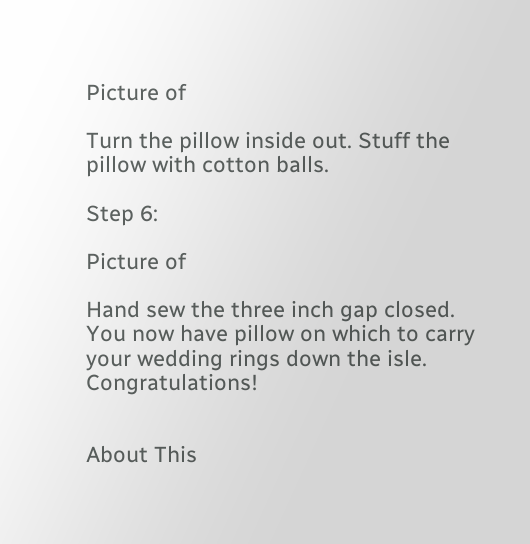Picture of

Turn the pillow inside out. Stuff the pillow with cotton balls.

Step 6:

Picture of

Hand sew the three inch gap closed. You now have pillow on which to carry your wedding rings down the isle. Congratulations!


About This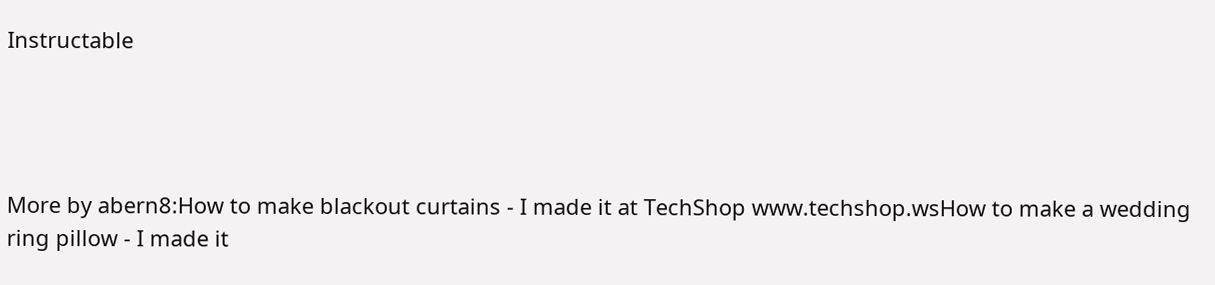Instructable




More by abern8:How to make blackout curtains - I made it at TechShop www.techshop.wsHow to make a wedding ring pillow - I made it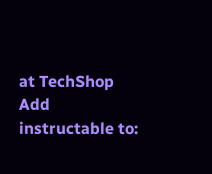at TechShop
Add instructable to: